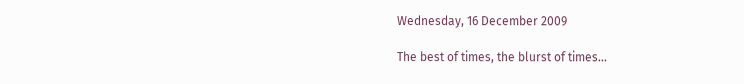Wednesday, 16 December 2009

The best of times, the blurst of times...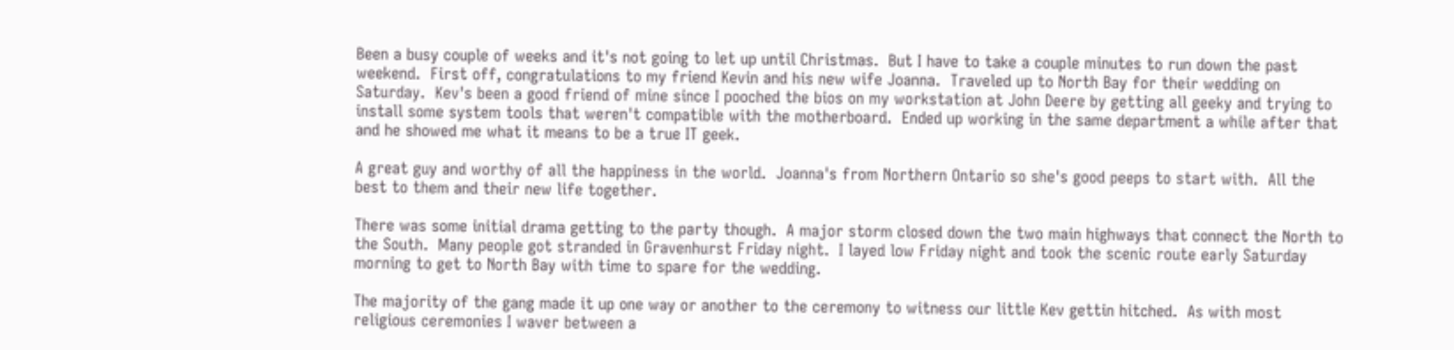Been a busy couple of weeks and it's not going to let up until Christmas.  But I have to take a couple minutes to run down the past weekend.  First off, congratulations to my friend Kevin and his new wife Joanna.  Traveled up to North Bay for their wedding on Saturday.  Kev's been a good friend of mine since I pooched the bios on my workstation at John Deere by getting all geeky and trying to install some system tools that weren't compatible with the motherboard.  Ended up working in the same department a while after that and he showed me what it means to be a true IT geek.

A great guy and worthy of all the happiness in the world.  Joanna's from Northern Ontario so she's good peeps to start with.  All the best to them and their new life together.

There was some initial drama getting to the party though.  A major storm closed down the two main highways that connect the North to the South.  Many people got stranded in Gravenhurst Friday night.  I layed low Friday night and took the scenic route early Saturday morning to get to North Bay with time to spare for the wedding.

The majority of the gang made it up one way or another to the ceremony to witness our little Kev gettin hitched.  As with most religious ceremonies I waver between a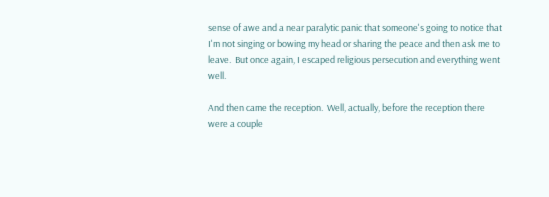sense of awe and a near paralytic panic that someone's going to notice that I'm not singing or bowing my head or sharing the peace and then ask me to leave.  But once again, I escaped religious persecution and everything went well.

And then came the reception.  Well, actually, before the reception there were a couple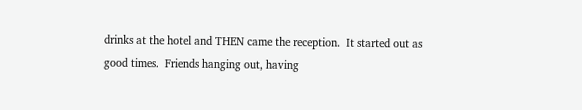drinks at the hotel and THEN came the reception.  It started out as good times.  Friends hanging out, having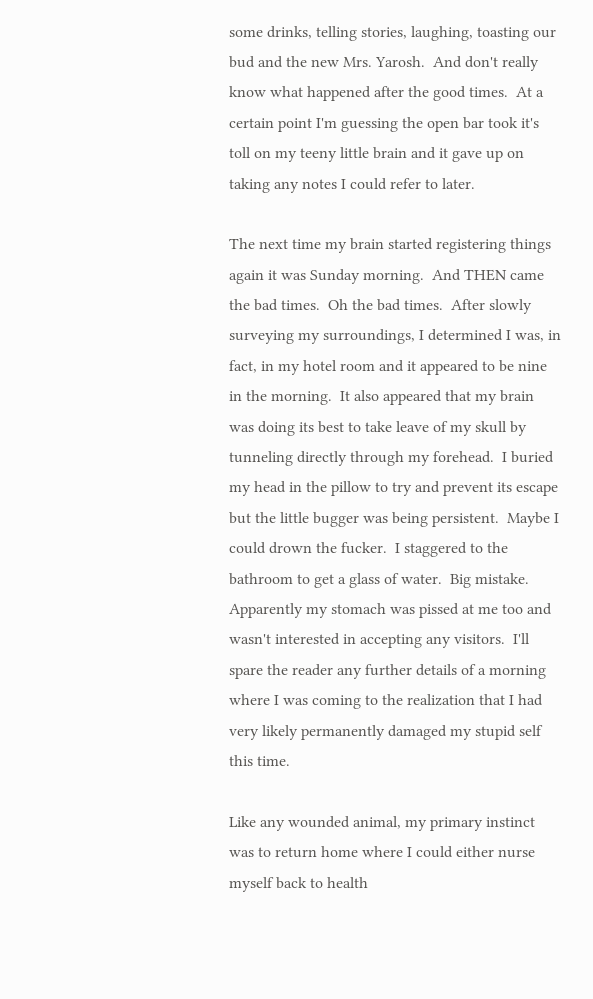some drinks, telling stories, laughing, toasting our bud and the new Mrs. Yarosh.  And don't really know what happened after the good times.  At a certain point I'm guessing the open bar took it's toll on my teeny little brain and it gave up on taking any notes I could refer to later.

The next time my brain started registering things again it was Sunday morning.  And THEN came the bad times.  Oh the bad times.  After slowly surveying my surroundings, I determined I was, in fact, in my hotel room and it appeared to be nine in the morning.  It also appeared that my brain was doing its best to take leave of my skull by tunneling directly through my forehead.  I buried my head in the pillow to try and prevent its escape but the little bugger was being persistent.  Maybe I could drown the fucker.  I staggered to the bathroom to get a glass of water.  Big mistake.  Apparently my stomach was pissed at me too and wasn't interested in accepting any visitors.  I'll spare the reader any further details of a morning where I was coming to the realization that I had very likely permanently damaged my stupid self this time.

Like any wounded animal, my primary instinct was to return home where I could either nurse myself back to health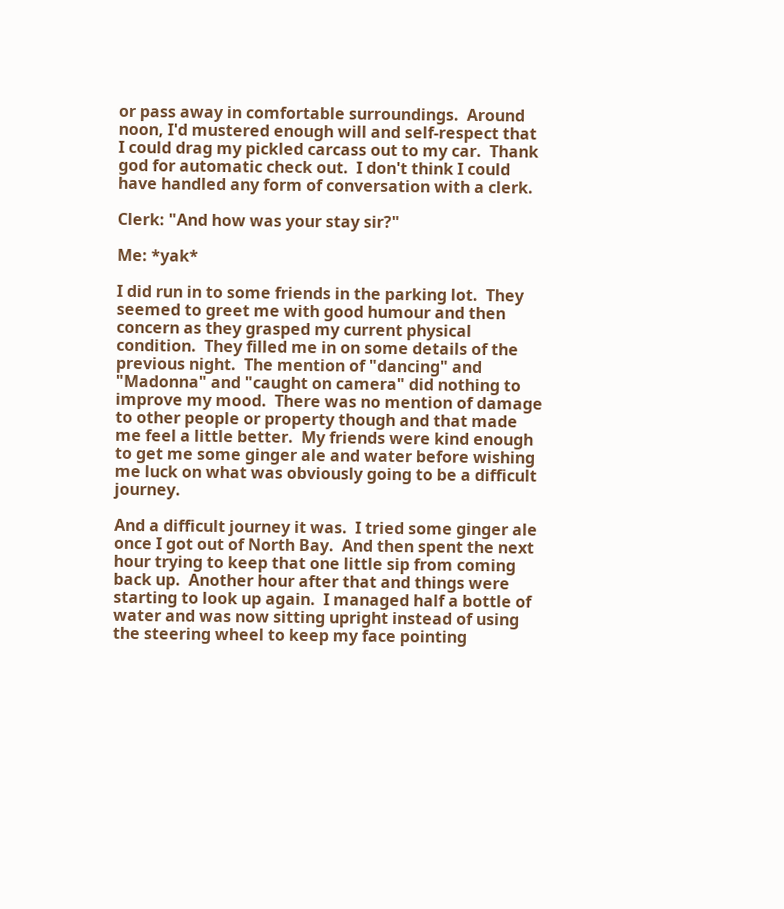or pass away in comfortable surroundings.  Around noon, I'd mustered enough will and self-respect that I could drag my pickled carcass out to my car.  Thank god for automatic check out.  I don't think I could have handled any form of conversation with a clerk.

Clerk: "And how was your stay sir?"

Me: *yak*

I did run in to some friends in the parking lot.  They seemed to greet me with good humour and then concern as they grasped my current physical condition.  They filled me in on some details of the previous night.  The mention of "dancing" and "Madonna" and "caught on camera" did nothing to improve my mood.  There was no mention of damage to other people or property though and that made me feel a little better.  My friends were kind enough to get me some ginger ale and water before wishing me luck on what was obviously going to be a difficult journey.

And a difficult journey it was.  I tried some ginger ale once I got out of North Bay.  And then spent the next hour trying to keep that one little sip from coming back up.  Another hour after that and things were starting to look up again.  I managed half a bottle of water and was now sitting upright instead of using the steering wheel to keep my face pointing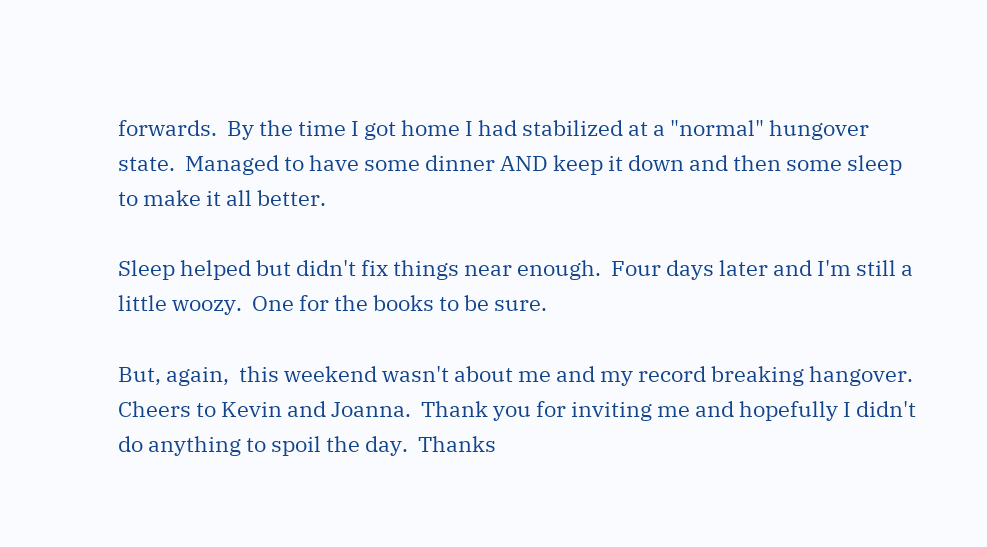forwards.  By the time I got home I had stabilized at a "normal" hungover state.  Managed to have some dinner AND keep it down and then some sleep to make it all better.

Sleep helped but didn't fix things near enough.  Four days later and I'm still a little woozy.  One for the books to be sure.

But, again,  this weekend wasn't about me and my record breaking hangover.  Cheers to Kevin and Joanna.  Thank you for inviting me and hopefully I didn't do anything to spoil the day.  Thanks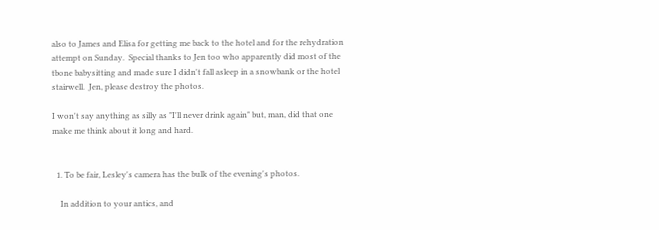also to James and Elisa for getting me back to the hotel and for the rehydration attempt on Sunday.  Special thanks to Jen too who apparently did most of the tbone babysitting and made sure I didn't fall asleep in a snowbank or the hotel stairwell.  Jen, please destroy the photos.

I won't say anything as silly as "I'll never drink again" but, man, did that one make me think about it long and hard.


  1. To be fair, Lesley's camera has the bulk of the evening's photos.

    In addition to your antics, and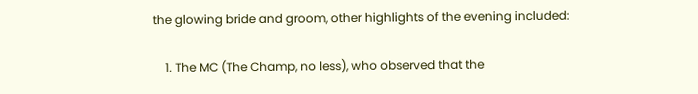the glowing bride and groom, other highlights of the evening included:

    1. The MC (The Champ, no less), who observed that the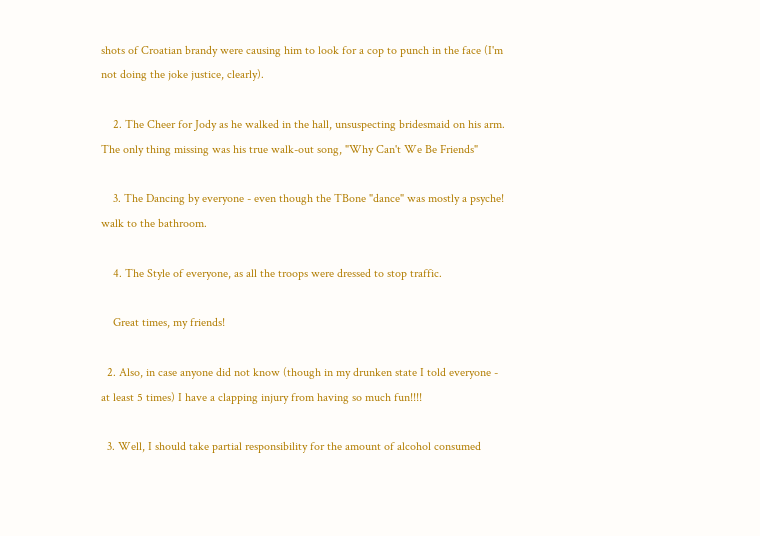shots of Croatian brandy were causing him to look for a cop to punch in the face (I'm not doing the joke justice, clearly).

    2. The Cheer for Jody as he walked in the hall, unsuspecting bridesmaid on his arm. The only thing missing was his true walk-out song, "Why Can't We Be Friends"

    3. The Dancing by everyone - even though the TBone "dance" was mostly a psyche! walk to the bathroom.

    4. The Style of everyone, as all the troops were dressed to stop traffic.

    Great times, my friends!

  2. Also, in case anyone did not know (though in my drunken state I told everyone - at least 5 times) I have a clapping injury from having so much fun!!!!

  3. Well, I should take partial responsibility for the amount of alcohol consumed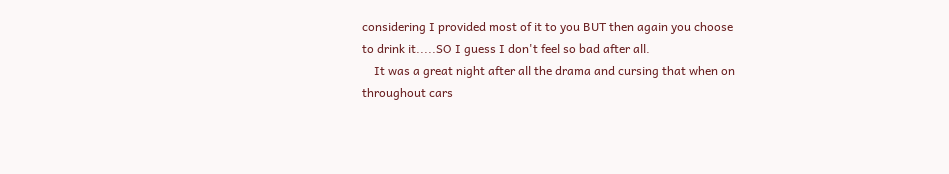considering I provided most of it to you BUT then again you choose to drink it.....SO I guess I don't feel so bad after all.
    It was a great night after all the drama and cursing that when on throughout cars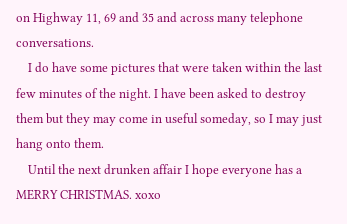on Highway 11, 69 and 35 and across many telephone conversations.
    I do have some pictures that were taken within the last few minutes of the night. I have been asked to destroy them but they may come in useful someday, so I may just hang onto them.
    Until the next drunken affair I hope everyone has a MERRY CHRISTMAS. xoxo